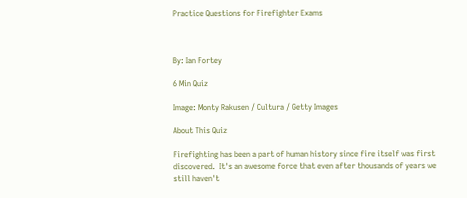Practice Questions for Firefighter Exams



By: Ian Fortey

6 Min Quiz

Image: Monty Rakusen / Cultura / Getty Images

About This Quiz

Firefighting has been a part of human history since fire itself was first discovered.  It's an awesome force that even after thousands of years we still haven't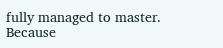fully managed to master. Because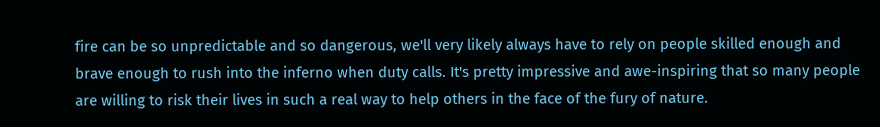fire can be so unpredictable and so dangerous, we'll very likely always have to rely on people skilled enough and brave enough to rush into the inferno when duty calls. It's pretty impressive and awe-inspiring that so many people are willing to risk their lives in such a real way to help others in the face of the fury of nature.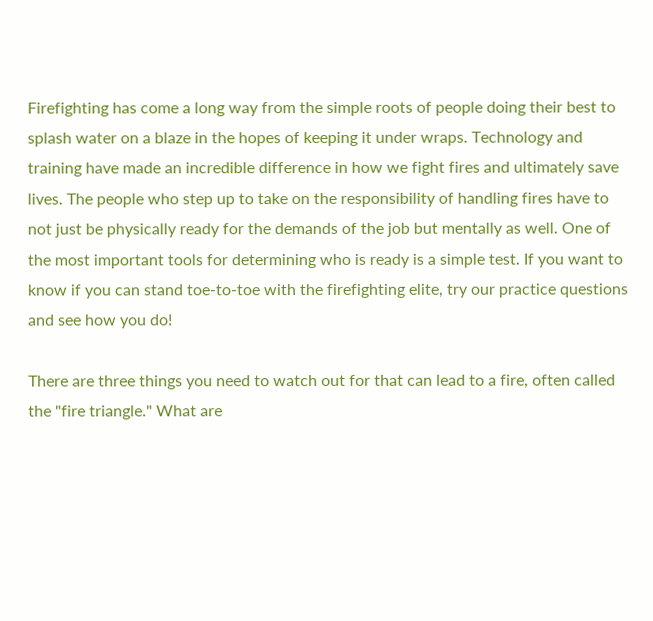Firefighting has come a long way from the simple roots of people doing their best to splash water on a blaze in the hopes of keeping it under wraps. Technology and training have made an incredible difference in how we fight fires and ultimately save lives. The people who step up to take on the responsibility of handling fires have to not just be physically ready for the demands of the job but mentally as well. One of the most important tools for determining who is ready is a simple test. If you want to know if you can stand toe-to-toe with the firefighting elite, try our practice questions and see how you do!

There are three things you need to watch out for that can lead to a fire, often called the "fire triangle." What are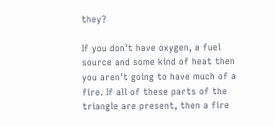they?

If you don't have oxygen, a fuel source and some kind of heat then you aren't going to have much of a fire. If all of these parts of the triangle are present, then a fire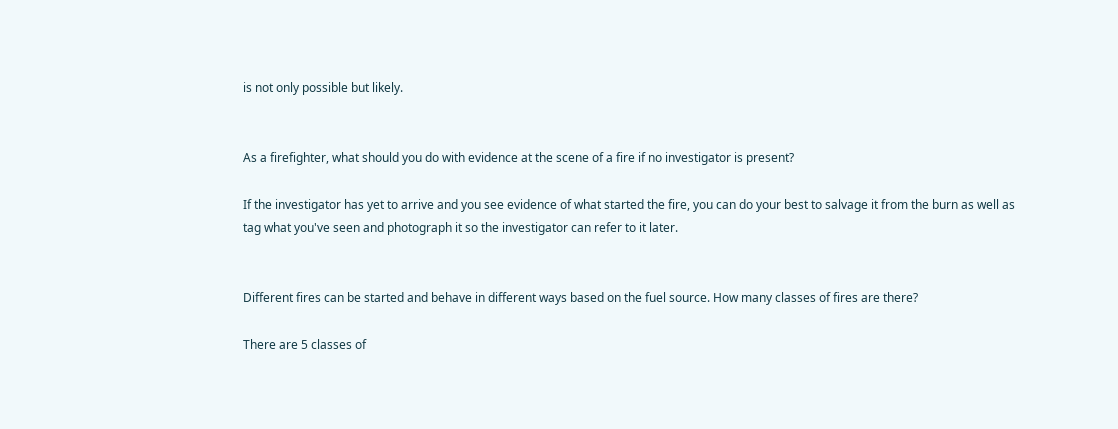is not only possible but likely.


As a firefighter, what should you do with evidence at the scene of a fire if no investigator is present?

If the investigator has yet to arrive and you see evidence of what started the fire, you can do your best to salvage it from the burn as well as tag what you've seen and photograph it so the investigator can refer to it later.


Different fires can be started and behave in different ways based on the fuel source. How many classes of fires are there?

There are 5 classes of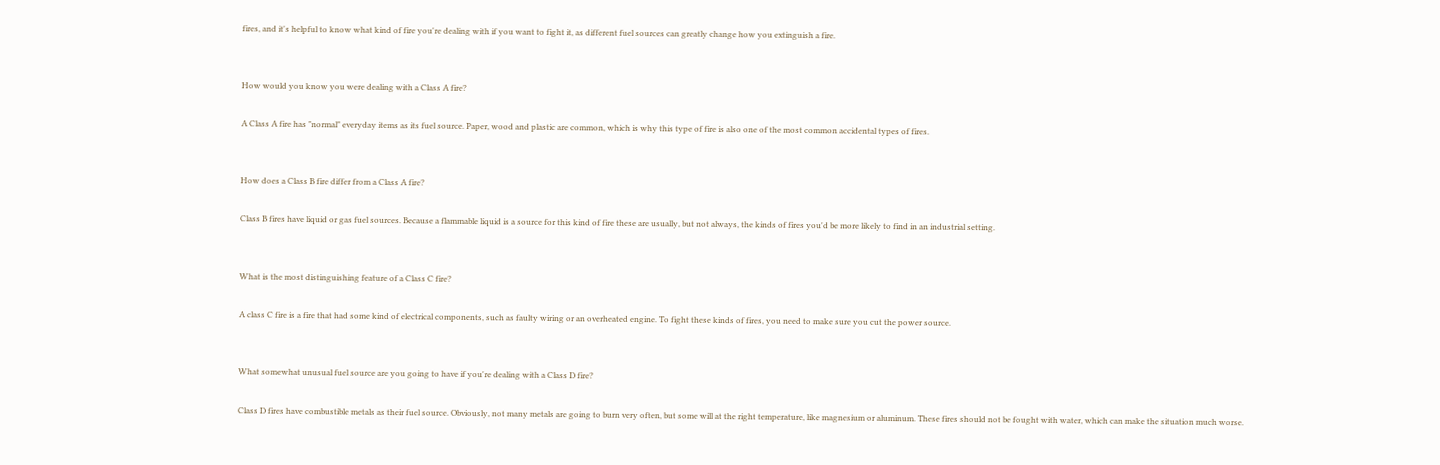fires, and it's helpful to know what kind of fire you're dealing with if you want to fight it, as different fuel sources can greatly change how you extinguish a fire.


How would you know you were dealing with a Class A fire?

A Class A fire has "normal" everyday items as its fuel source. Paper, wood and plastic are common, which is why this type of fire is also one of the most common accidental types of fires.


How does a Class B fire differ from a Class A fire?

Class B fires have liquid or gas fuel sources. Because a flammable liquid is a source for this kind of fire these are usually, but not always, the kinds of fires you'd be more likely to find in an industrial setting.


What is the most distinguishing feature of a Class C fire?

A class C fire is a fire that had some kind of electrical components, such as faulty wiring or an overheated engine. To fight these kinds of fires, you need to make sure you cut the power source.


What somewhat unusual fuel source are you going to have if you're dealing with a Class D fire?

Class D fires have combustible metals as their fuel source. Obviously, not many metals are going to burn very often, but some will at the right temperature, like magnesium or aluminum. These fires should not be fought with water, which can make the situation much worse.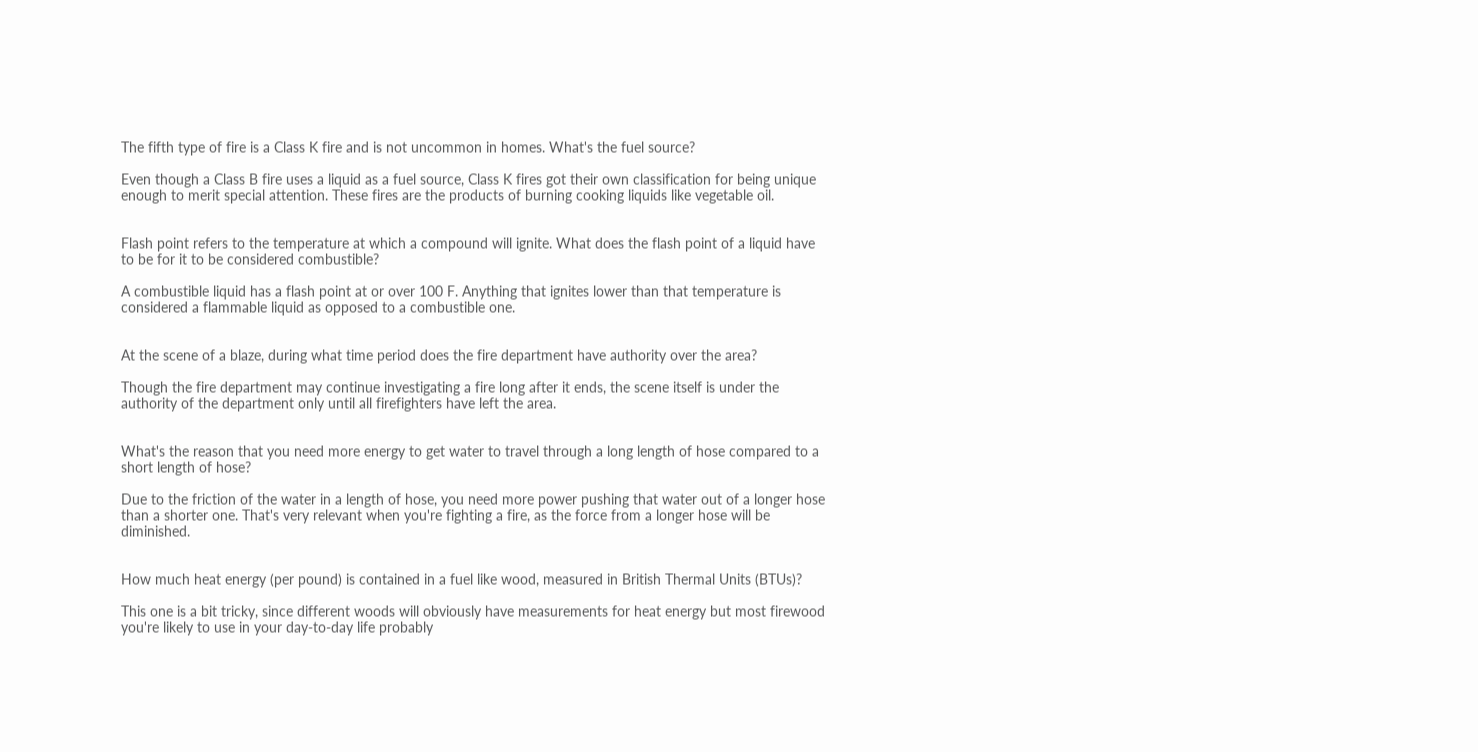The fifth type of fire is a Class K fire and is not uncommon in homes. What's the fuel source?

Even though a Class B fire uses a liquid as a fuel source, Class K fires got their own classification for being unique enough to merit special attention. These fires are the products of burning cooking liquids like vegetable oil.


Flash point refers to the temperature at which a compound will ignite. What does the flash point of a liquid have to be for it to be considered combustible?

A combustible liquid has a flash point at or over 100 F. Anything that ignites lower than that temperature is considered a flammable liquid as opposed to a combustible one.


At the scene of a blaze, during what time period does the fire department have authority over the area?

Though the fire department may continue investigating a fire long after it ends, the scene itself is under the authority of the department only until all firefighters have left the area.


What's the reason that you need more energy to get water to travel through a long length of hose compared to a short length of hose?

Due to the friction of the water in a length of hose, you need more power pushing that water out of a longer hose than a shorter one. That's very relevant when you're fighting a fire, as the force from a longer hose will be diminished.


How much heat energy (per pound) is contained in a fuel like wood, measured in British Thermal Units (BTUs)?

This one is a bit tricky, since different woods will obviously have measurements for heat energy but most firewood you're likely to use in your day-to-day life probably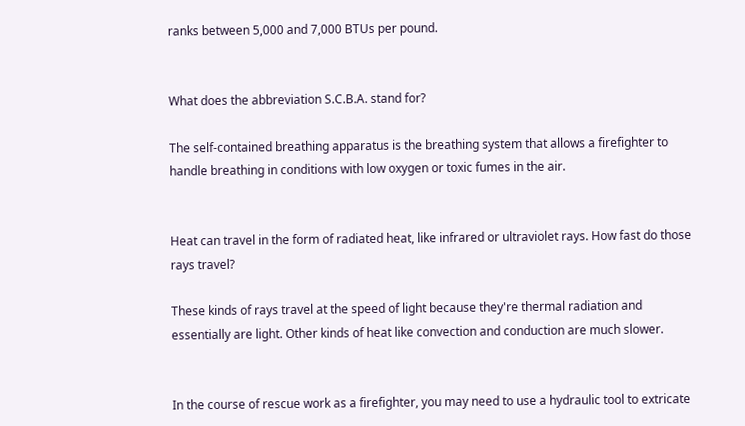ranks between 5,000 and 7,000 BTUs per pound.


What does the abbreviation S.C.B.A. stand for?

The self-contained breathing apparatus is the breathing system that allows a firefighter to handle breathing in conditions with low oxygen or toxic fumes in the air.


Heat can travel in the form of radiated heat, like infrared or ultraviolet rays. How fast do those rays travel?

These kinds of rays travel at the speed of light because they're thermal radiation and essentially are light. Other kinds of heat like convection and conduction are much slower.


In the course of rescue work as a firefighter, you may need to use a hydraulic tool to extricate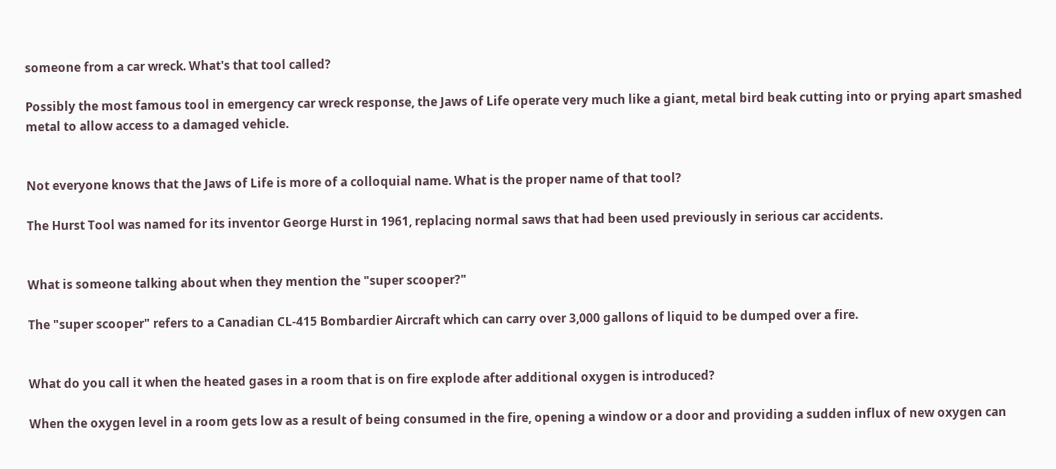someone from a car wreck. What's that tool called?

Possibly the most famous tool in emergency car wreck response, the Jaws of Life operate very much like a giant, metal bird beak cutting into or prying apart smashed metal to allow access to a damaged vehicle.


Not everyone knows that the Jaws of Life is more of a colloquial name. What is the proper name of that tool?

The Hurst Tool was named for its inventor George Hurst in 1961, replacing normal saws that had been used previously in serious car accidents.


What is someone talking about when they mention the "super scooper?"

The "super scooper" refers to a Canadian CL-415 Bombardier Aircraft which can carry over 3,000 gallons of liquid to be dumped over a fire.


What do you call it when the heated gases in a room that is on fire explode after additional oxygen is introduced?

When the oxygen level in a room gets low as a result of being consumed in the fire, opening a window or a door and providing a sudden influx of new oxygen can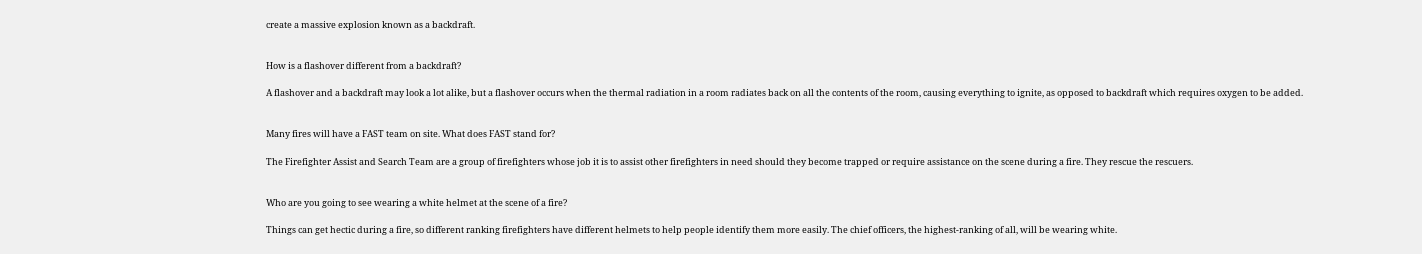create a massive explosion known as a backdraft.


How is a flashover different from a backdraft?

A flashover and a backdraft may look a lot alike, but a flashover occurs when the thermal radiation in a room radiates back on all the contents of the room, causing everything to ignite, as opposed to backdraft which requires oxygen to be added.


Many fires will have a FAST team on site. What does FAST stand for?

The Firefighter Assist and Search Team are a group of firefighters whose job it is to assist other firefighters in need should they become trapped or require assistance on the scene during a fire. They rescue the rescuers.


Who are you going to see wearing a white helmet at the scene of a fire?

Things can get hectic during a fire, so different ranking firefighters have different helmets to help people identify them more easily. The chief officers, the highest-ranking of all, will be wearing white.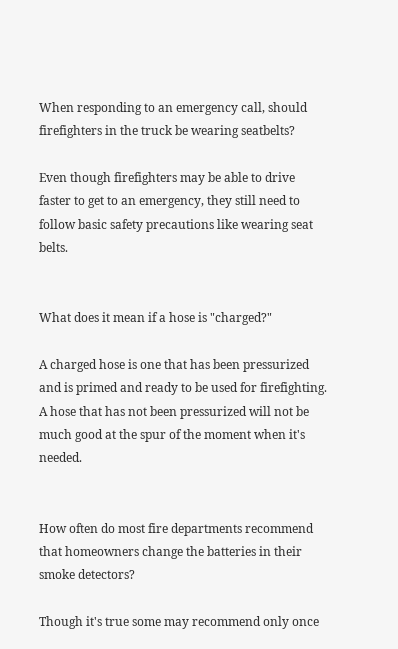When responding to an emergency call, should firefighters in the truck be wearing seatbelts?

Even though firefighters may be able to drive faster to get to an emergency, they still need to follow basic safety precautions like wearing seat belts.


What does it mean if a hose is "charged?"

A charged hose is one that has been pressurized and is primed and ready to be used for firefighting. A hose that has not been pressurized will not be much good at the spur of the moment when it's needed.


How often do most fire departments recommend that homeowners change the batteries in their smoke detectors?

Though it's true some may recommend only once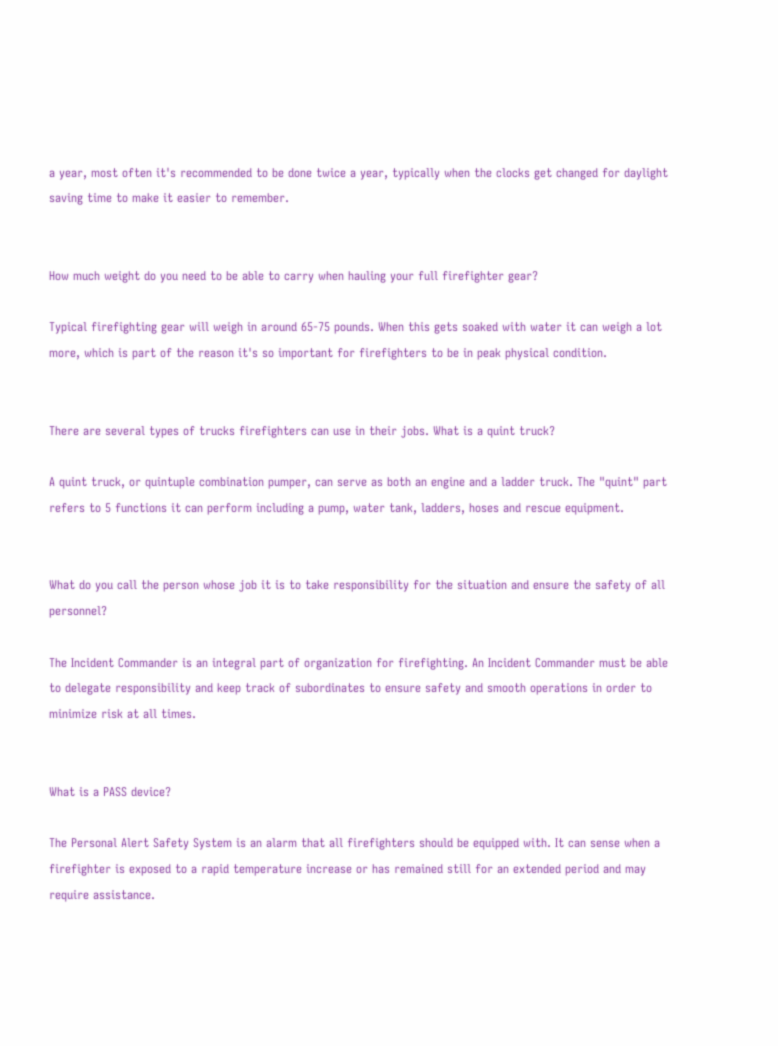a year, most often it's recommended to be done twice a year, typically when the clocks get changed for daylight saving time to make it easier to remember.


How much weight do you need to be able to carry when hauling your full firefighter gear?

Typical firefighting gear will weigh in around 65-75 pounds. When this gets soaked with water it can weigh a lot more, which is part of the reason it's so important for firefighters to be in peak physical condition.


There are several types of trucks firefighters can use in their jobs. What is a quint truck?

A quint truck, or quintuple combination pumper, can serve as both an engine and a ladder truck. The "quint" part refers to 5 functions it can perform including a pump, water tank, ladders, hoses and rescue equipment.


What do you call the person whose job it is to take responsibility for the situation and ensure the safety of all personnel?

The Incident Commander is an integral part of organization for firefighting. An Incident Commander must be able to delegate responsibility and keep track of subordinates to ensure safety and smooth operations in order to minimize risk at all times.


What is a PASS device?

The Personal Alert Safety System is an alarm that all firefighters should be equipped with. It can sense when a firefighter is exposed to a rapid temperature increase or has remained still for an extended period and may require assistance.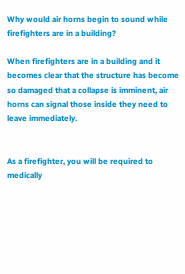Why would air horns begin to sound while firefighters are in a building?

When firefighters are in a building and it becomes clear that the structure has become so damaged that a collapse is imminent, air horns can signal those inside they need to leave immediately.


As a firefighter, you will be required to medically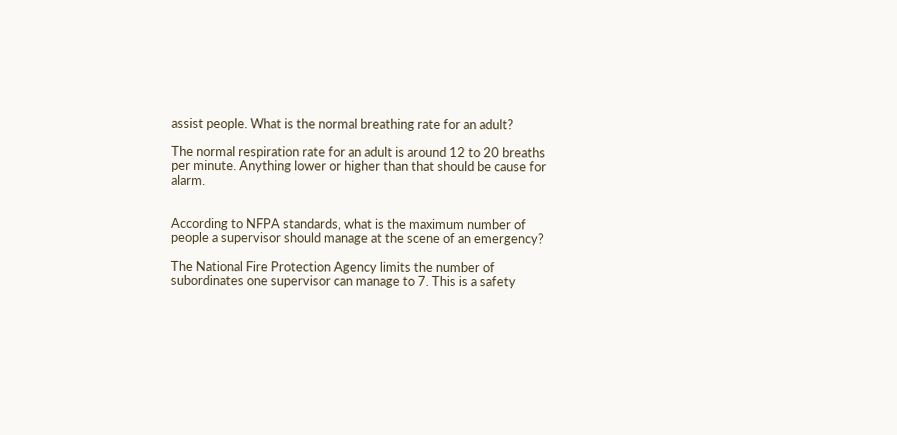assist people. What is the normal breathing rate for an adult?

The normal respiration rate for an adult is around 12 to 20 breaths per minute. Anything lower or higher than that should be cause for alarm.


According to NFPA standards, what is the maximum number of people a supervisor should manage at the scene of an emergency?

The National Fire Protection Agency limits the number of subordinates one supervisor can manage to 7. This is a safety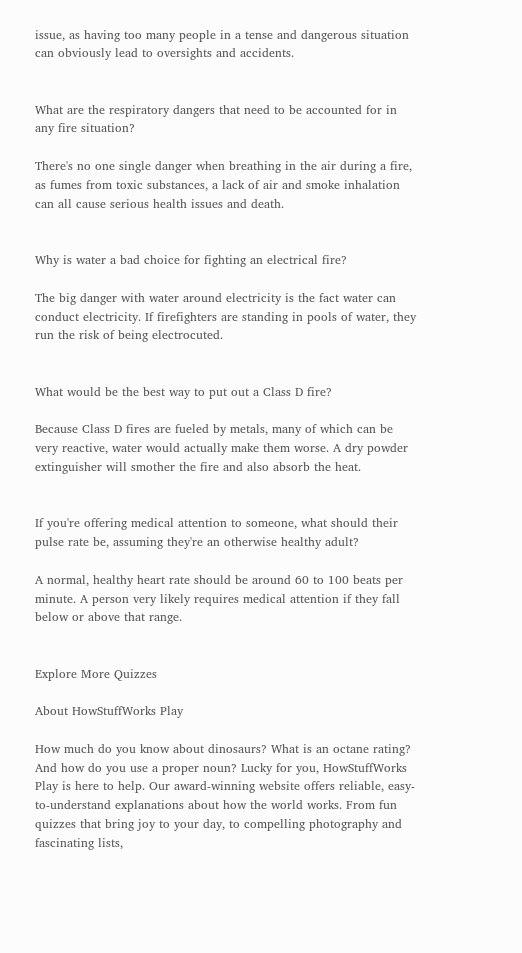issue, as having too many people in a tense and dangerous situation can obviously lead to oversights and accidents.


What are the respiratory dangers that need to be accounted for in any fire situation?

There's no one single danger when breathing in the air during a fire, as fumes from toxic substances, a lack of air and smoke inhalation can all cause serious health issues and death.


Why is water a bad choice for fighting an electrical fire?

The big danger with water around electricity is the fact water can conduct electricity. If firefighters are standing in pools of water, they run the risk of being electrocuted.


What would be the best way to put out a Class D fire?

Because Class D fires are fueled by metals, many of which can be very reactive, water would actually make them worse. A dry powder extinguisher will smother the fire and also absorb the heat.


If you're offering medical attention to someone, what should their pulse rate be, assuming they're an otherwise healthy adult?

A normal, healthy heart rate should be around 60 to 100 beats per minute. A person very likely requires medical attention if they fall below or above that range.


Explore More Quizzes

About HowStuffWorks Play

How much do you know about dinosaurs? What is an octane rating? And how do you use a proper noun? Lucky for you, HowStuffWorks Play is here to help. Our award-winning website offers reliable, easy-to-understand explanations about how the world works. From fun quizzes that bring joy to your day, to compelling photography and fascinating lists,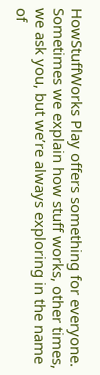HowStuffWorks Play offers something for everyone. Sometimes we explain how stuff works, other times, we ask you, but we’re always exploring in the name of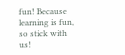fun! Because learning is fun, so stick with us!